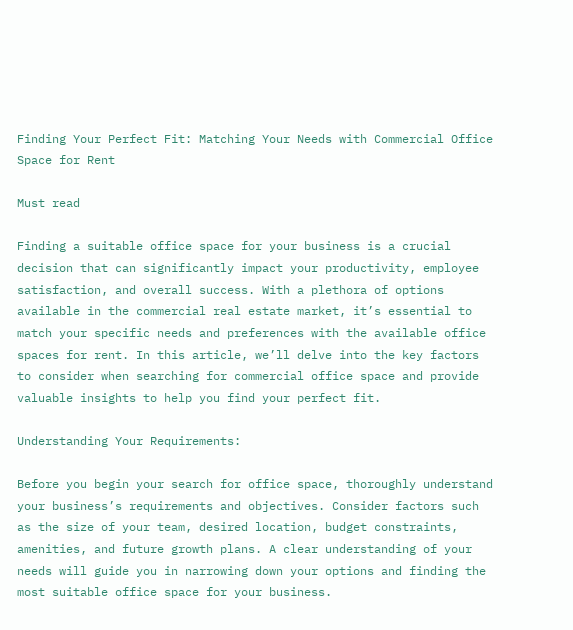Finding Your Perfect Fit: Matching Your Needs with Commercial Office Space for Rent

Must read

Finding a suitable office space for your business is a crucial decision that can significantly impact your productivity, employee satisfaction, and overall success. With a plethora of options available in the commercial real estate market, it’s essential to match your specific needs and preferences with the available office spaces for rent. In this article, we’ll delve into the key factors to consider when searching for commercial office space and provide valuable insights to help you find your perfect fit.

Understanding Your Requirements:

Before you begin your search for office space, thoroughly understand your business’s requirements and objectives. Consider factors such as the size of your team, desired location, budget constraints, amenities, and future growth plans. A clear understanding of your needs will guide you in narrowing down your options and finding the most suitable office space for your business.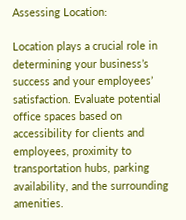Assessing Location:

Location plays a crucial role in determining your business’s success and your employees’ satisfaction. Evaluate potential office spaces based on accessibility for clients and employees, proximity to transportation hubs, parking availability, and the surrounding amenities.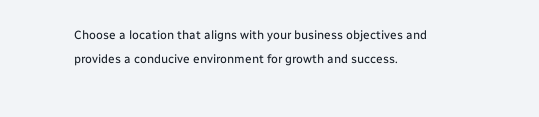Choose a location that aligns with your business objectives and provides a conducive environment for growth and success.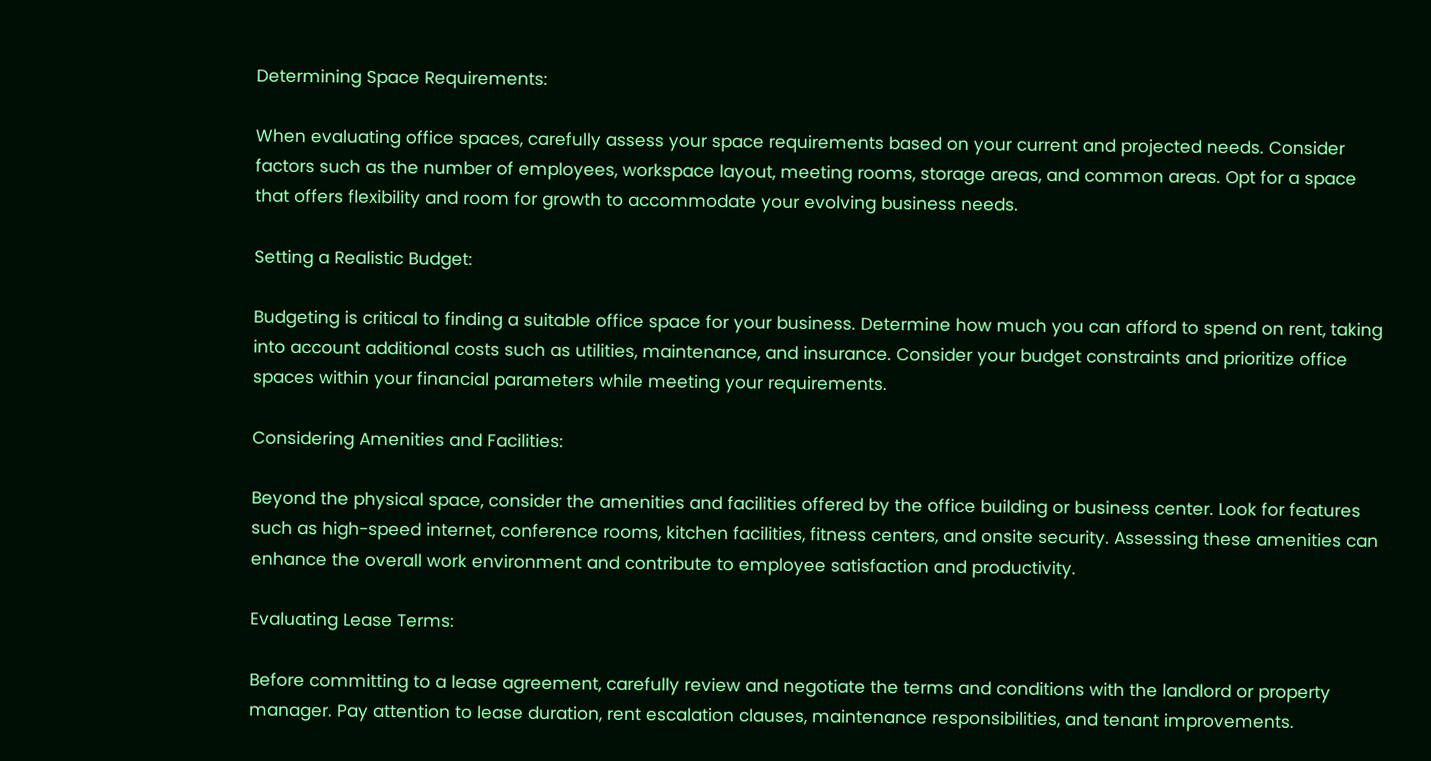Determining Space Requirements:

When evaluating office spaces, carefully assess your space requirements based on your current and projected needs. Consider factors such as the number of employees, workspace layout, meeting rooms, storage areas, and common areas. Opt for a space that offers flexibility and room for growth to accommodate your evolving business needs.

Setting a Realistic Budget:

Budgeting is critical to finding a suitable office space for your business. Determine how much you can afford to spend on rent, taking into account additional costs such as utilities, maintenance, and insurance. Consider your budget constraints and prioritize office spaces within your financial parameters while meeting your requirements.

Considering Amenities and Facilities:

Beyond the physical space, consider the amenities and facilities offered by the office building or business center. Look for features such as high-speed internet, conference rooms, kitchen facilities, fitness centers, and onsite security. Assessing these amenities can enhance the overall work environment and contribute to employee satisfaction and productivity.

Evaluating Lease Terms:

Before committing to a lease agreement, carefully review and negotiate the terms and conditions with the landlord or property manager. Pay attention to lease duration, rent escalation clauses, maintenance responsibilities, and tenant improvements.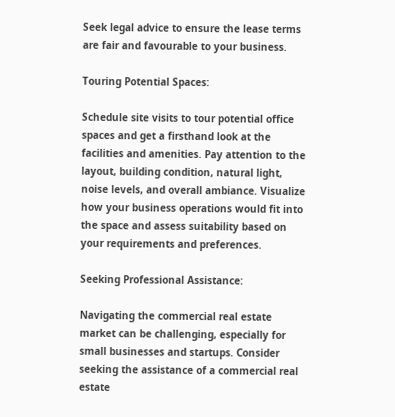Seek legal advice to ensure the lease terms are fair and favourable to your business.

Touring Potential Spaces:

Schedule site visits to tour potential office spaces and get a firsthand look at the facilities and amenities. Pay attention to the layout, building condition, natural light, noise levels, and overall ambiance. Visualize how your business operations would fit into the space and assess suitability based on your requirements and preferences.

Seeking Professional Assistance:

Navigating the commercial real estate market can be challenging, especially for small businesses and startups. Consider seeking the assistance of a commercial real estate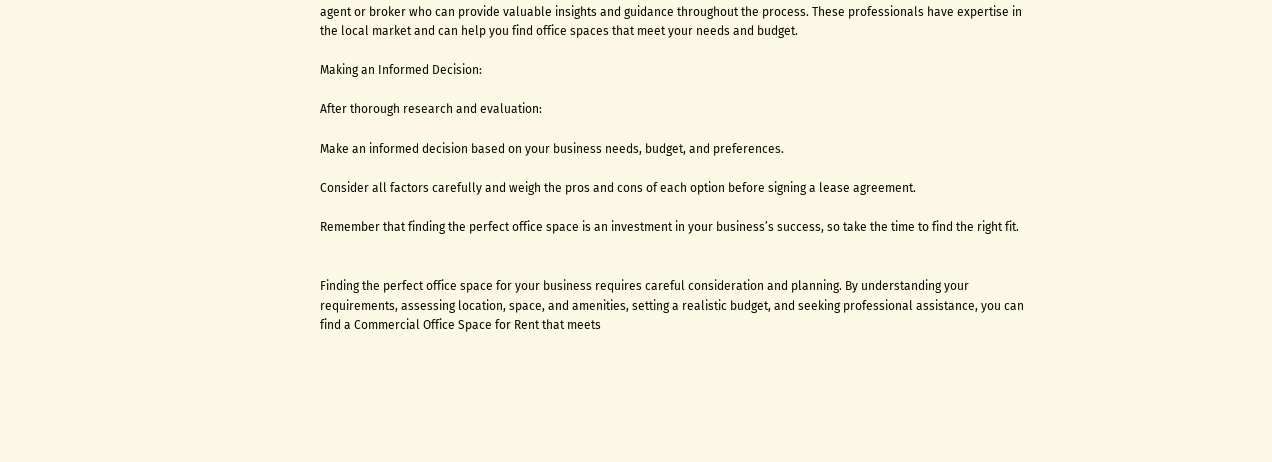agent or broker who can provide valuable insights and guidance throughout the process. These professionals have expertise in the local market and can help you find office spaces that meet your needs and budget.

Making an Informed Decision:

After thorough research and evaluation:

Make an informed decision based on your business needs, budget, and preferences.

Consider all factors carefully and weigh the pros and cons of each option before signing a lease agreement.

Remember that finding the perfect office space is an investment in your business’s success, so take the time to find the right fit.


Finding the perfect office space for your business requires careful consideration and planning. By understanding your requirements, assessing location, space, and amenities, setting a realistic budget, and seeking professional assistance, you can find a Commercial Office Space for Rent that meets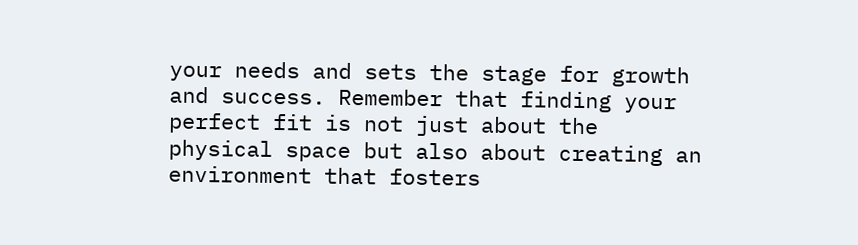your needs and sets the stage for growth and success. Remember that finding your perfect fit is not just about the physical space but also about creating an environment that fosters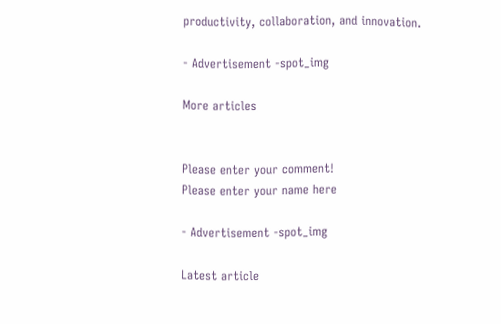productivity, collaboration, and innovation.

- Advertisement -spot_img

More articles


Please enter your comment!
Please enter your name here

- Advertisement -spot_img

Latest article